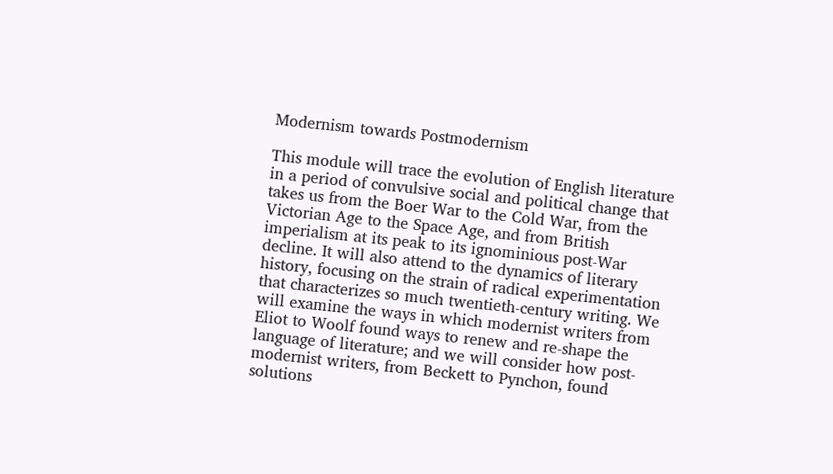Modernism towards Postmodernism

This module will trace the evolution of English literature in a period of convulsive social and political change that takes us from the Boer War to the Cold War, from the Victorian Age to the Space Age, and from British imperialism at its peak to its ignominious post-War decline. It will also attend to the dynamics of literary history, focusing on the strain of radical experimentation that characterizes so much twentieth-century writing. We will examine the ways in which modernist writers from Eliot to Woolf found ways to renew and re-shape the language of literature; and we will consider how post-modernist writers, from Beckett to Pynchon, found solutions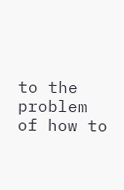to the problem of how to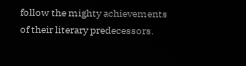follow the mighty achievements of their literary predecessors.